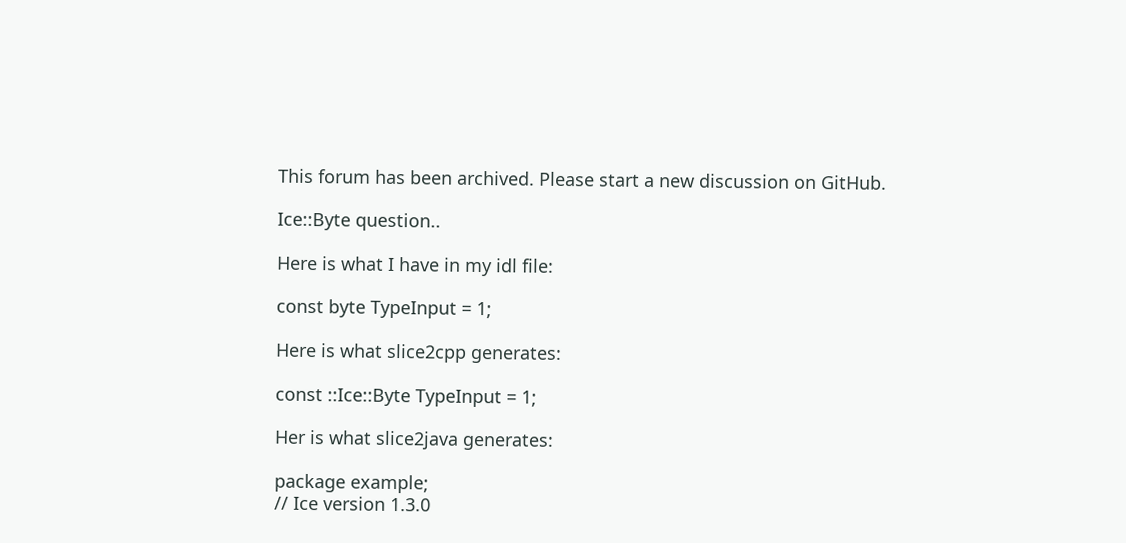This forum has been archived. Please start a new discussion on GitHub.

Ice::Byte question..

Here is what I have in my idl file:

const byte TypeInput = 1;

Here is what slice2cpp generates:

const ::Ice::Byte TypeInput = 1;

Her is what slice2java generates:

package example;
// Ice version 1.3.0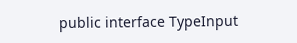public interface TypeInput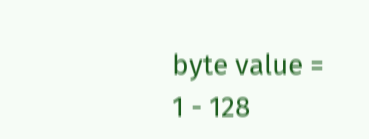byte value = 1 - 128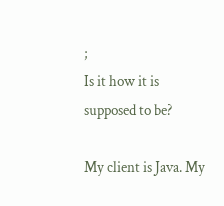;
Is it how it is supposed to be?

My client is Java. My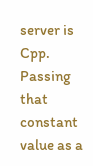server is Cpp. Passing that constant value as a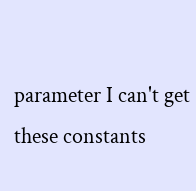parameter I can't get these constants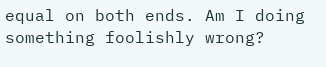equal on both ends. Am I doing something foolishly wrong?